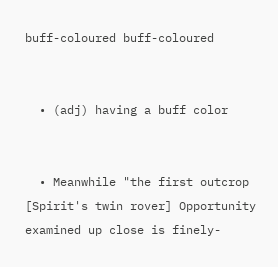buff-coloured buff-coloured


  • (adj) having a buff color


  • Meanwhile "the first outcrop [Spirit's twin rover] Opportunity examined up close is finely-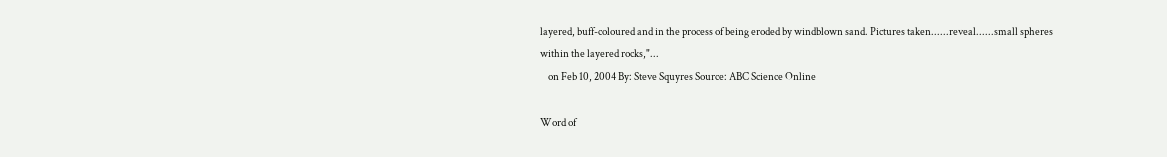layered, buff-coloured and in the process of being eroded by windblown sand. Pictures taken......reveal......small spheres within the layered rocks,"...
    on Feb 10, 2004 By: Steve Squyres Source: ABC Science Online

Word of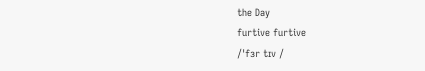the Day
furtive furtive
/ˈfɜr tɪv /